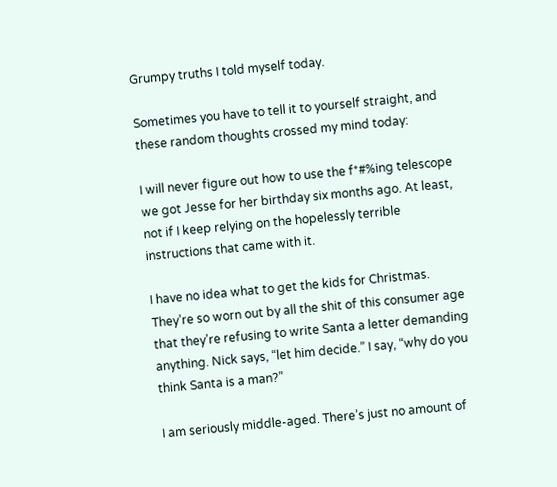Grumpy truths I told myself today.

Sometimes you have to tell it to yourself straight, and these random thoughts crossed my mind today:

I will never figure out how to use the f*#%ing telescope we got Jesse for her birthday six months ago. At least, not if I keep relying on the hopelessly terrible instructions that came with it.

I have no idea what to get the kids for Christmas. They’re so worn out by all the shit of this consumer age that they’re refusing to write Santa a letter demanding anything. Nick says, “let him decide.” I say, “why do you think Santa is a man?”

I am seriously middle-aged. There’s just no amount of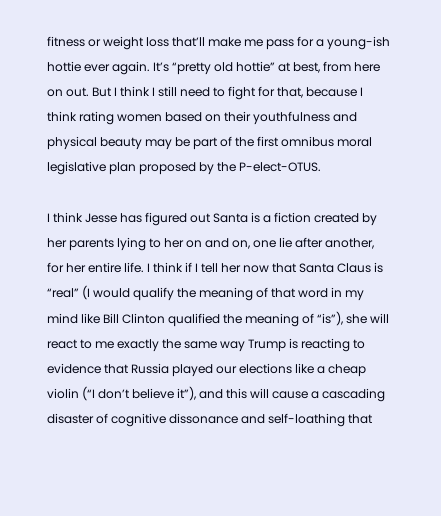fitness or weight loss that’ll make me pass for a young-ish hottie ever again. It’s “pretty old hottie” at best, from here on out. But I think I still need to fight for that, because I think rating women based on their youthfulness and physical beauty may be part of the first omnibus moral legislative plan proposed by the P-elect-OTUS.

I think Jesse has figured out Santa is a fiction created by her parents lying to her on and on, one lie after another, for her entire life. I think if I tell her now that Santa Claus is “real” (I would qualify the meaning of that word in my mind like Bill Clinton qualified the meaning of “is”), she will react to me exactly the same way Trump is reacting to evidence that Russia played our elections like a cheap violin (“I don’t believe it”), and this will cause a cascading disaster of cognitive dissonance and self-loathing that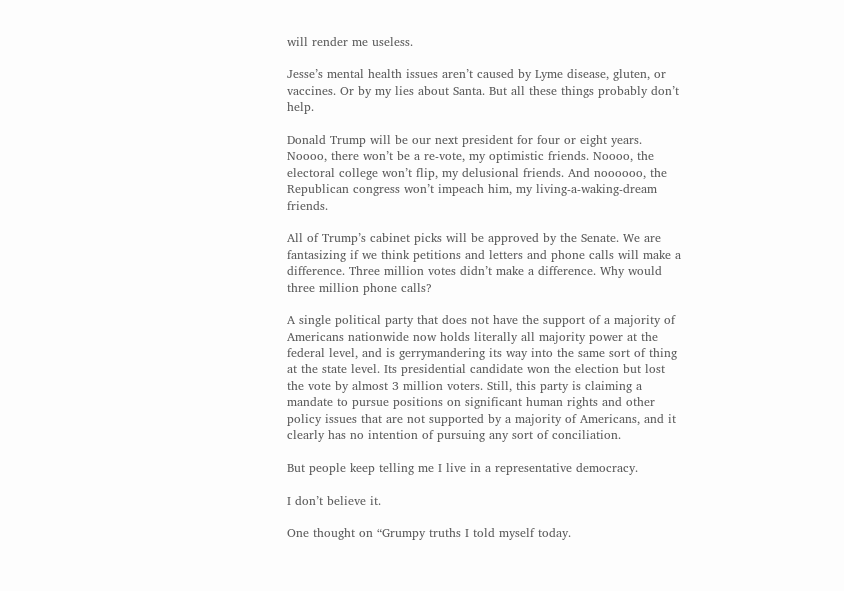will render me useless.

Jesse’s mental health issues aren’t caused by Lyme disease, gluten, or vaccines. Or by my lies about Santa. But all these things probably don’t help.

Donald Trump will be our next president for four or eight years. Noooo, there won’t be a re-vote, my optimistic friends. Noooo, the electoral college won’t flip, my delusional friends. And noooooo, the Republican congress won’t impeach him, my living-a-waking-dream friends.

All of Trump’s cabinet picks will be approved by the Senate. We are fantasizing if we think petitions and letters and phone calls will make a difference. Three million votes didn’t make a difference. Why would three million phone calls?

A single political party that does not have the support of a majority of Americans nationwide now holds literally all majority power at the federal level, and is gerrymandering its way into the same sort of thing at the state level. Its presidential candidate won the election but lost the vote by almost 3 million voters. Still, this party is claiming a mandate to pursue positions on significant human rights and other policy issues that are not supported by a majority of Americans, and it clearly has no intention of pursuing any sort of conciliation.

But people keep telling me I live in a representative democracy.

I don’t believe it.

One thought on “Grumpy truths I told myself today.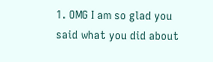1. OMG I am so glad you said what you did about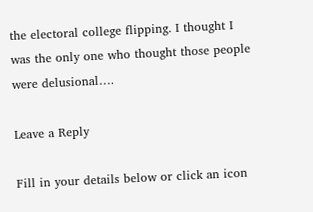the electoral college flipping. I thought I was the only one who thought those people were delusional….

Leave a Reply

Fill in your details below or click an icon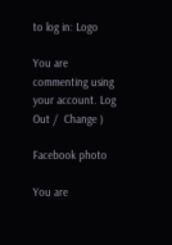to log in: Logo

You are commenting using your account. Log Out /  Change )

Facebook photo

You are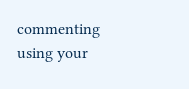commenting using your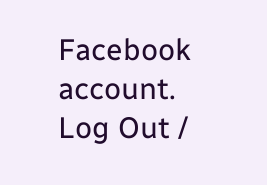Facebook account. Log Out /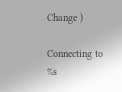Change )

Connecting to %s